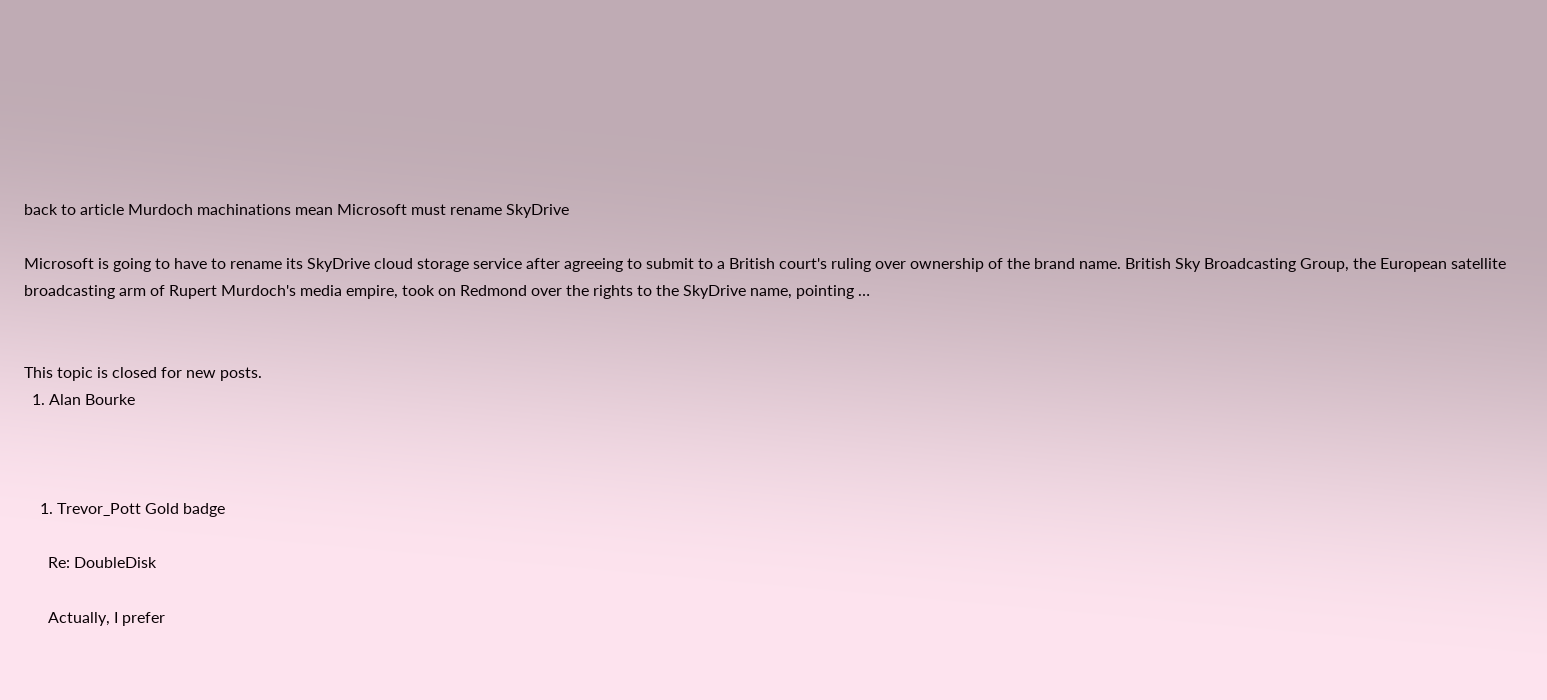back to article Murdoch machinations mean Microsoft must rename SkyDrive

Microsoft is going to have to rename its SkyDrive cloud storage service after agreeing to submit to a British court's ruling over ownership of the brand name. British Sky Broadcasting Group, the European satellite broadcasting arm of Rupert Murdoch's media empire, took on Redmond over the rights to the SkyDrive name, pointing …


This topic is closed for new posts.
  1. Alan Bourke



    1. Trevor_Pott Gold badge

      Re: DoubleDisk

      Actually, I prefer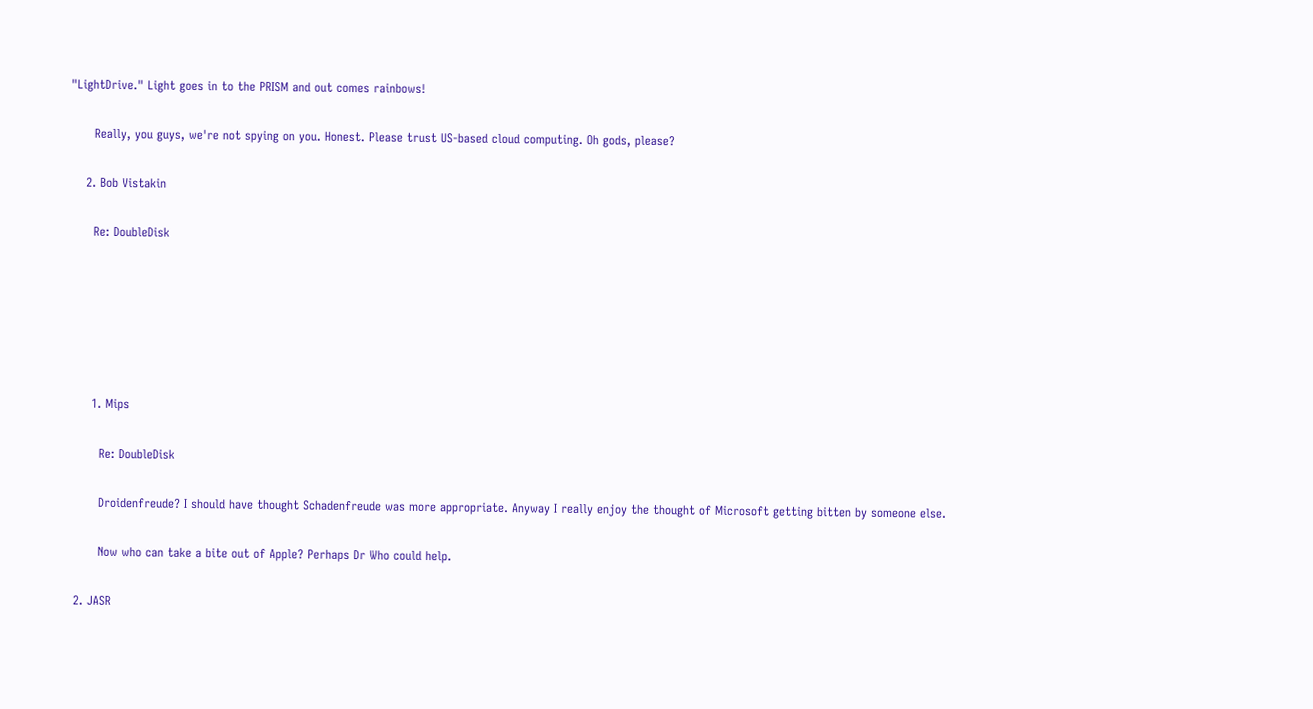"LightDrive." Light goes in to the PRISM and out comes rainbows!

      Really, you guys, we're not spying on you. Honest. Please trust US-based cloud computing. Oh gods, please?

    2. Bob Vistakin

      Re: DoubleDisk






      1. Mips

        Re: DoubleDisk

        Droidenfreude? I should have thought Schadenfreude was more appropriate. Anyway I really enjoy the thought of Microsoft getting bitten by someone else.

        Now who can take a bite out of Apple? Perhaps Dr Who could help.

  2. JASR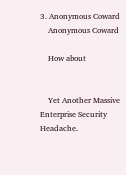3. Anonymous Coward
    Anonymous Coward

    How about


    Yet Another Massive Enterprise Security Headache.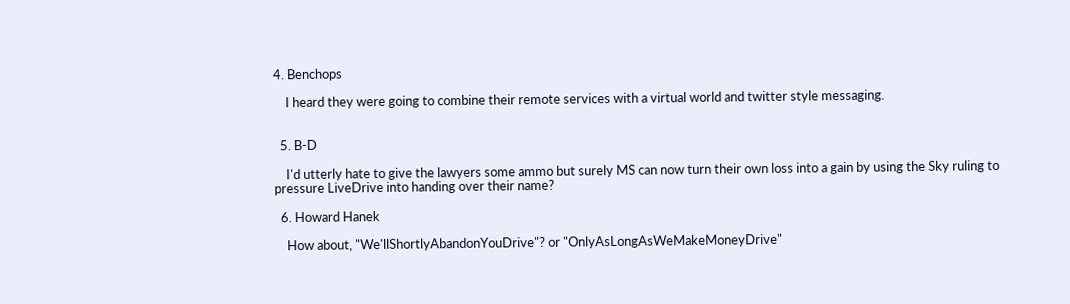4. Benchops

    I heard they were going to combine their remote services with a virtual world and twitter style messaging.


  5. B-D

    I'd utterly hate to give the lawyers some ammo but surely MS can now turn their own loss into a gain by using the Sky ruling to pressure LiveDrive into handing over their name?

  6. Howard Hanek

    How about, "We'llShortlyAbandonYouDrive"? or "OnlyAsLongAsWeMakeMoneyDrive"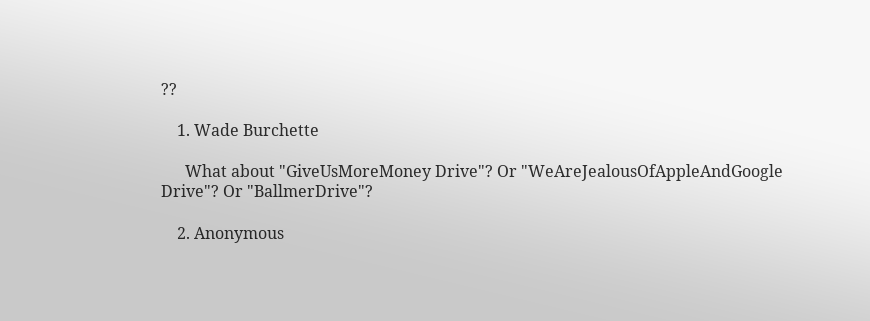??

    1. Wade Burchette

      What about "GiveUsMoreMoney Drive"? Or "WeAreJealousOfAppleAndGoogle Drive"? Or "BallmerDrive"?

    2. Anonymous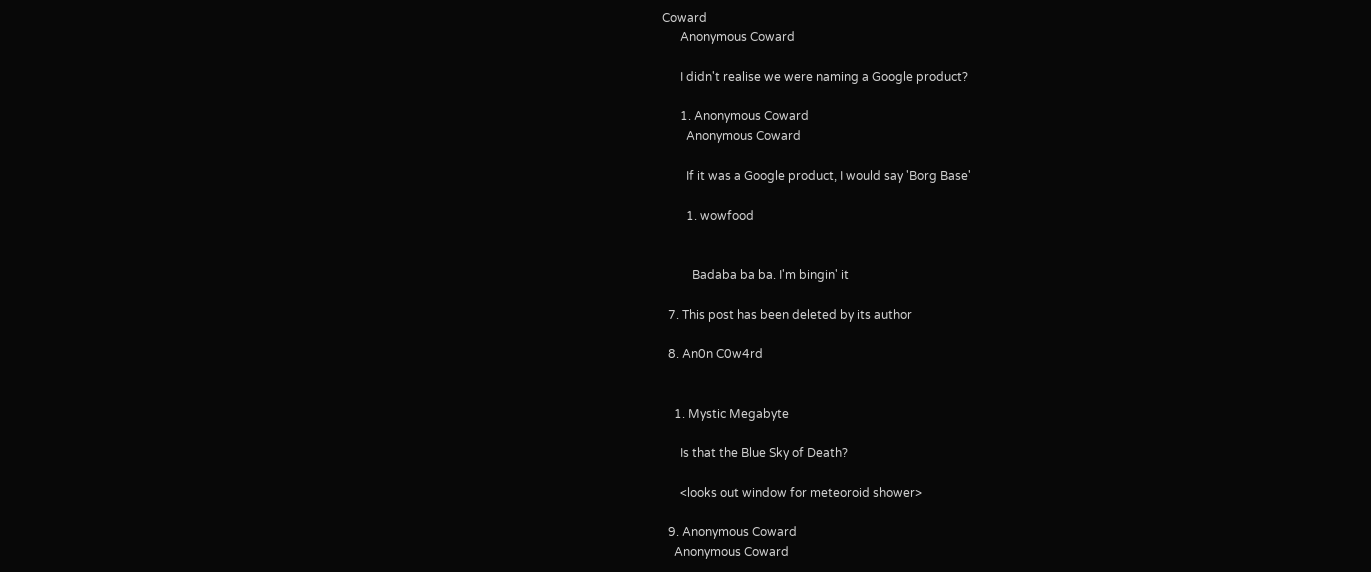Coward
      Anonymous Coward

      I didn't realise we were naming a Google product?

      1. Anonymous Coward
        Anonymous Coward

        If it was a Google product, I would say 'Borg Base'

        1. wowfood


          Badaba ba ba. I'm bingin' it

  7. This post has been deleted by its author

  8. An0n C0w4rd


    1. Mystic Megabyte

      Is that the Blue Sky of Death?

      <looks out window for meteoroid shower>

  9. Anonymous Coward
    Anonymous Coward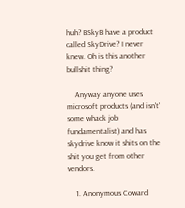huh? BSkyB have a product called SkyDrive? I never knew. Oh is this another bullshit thing?

    Anyway anyone uses microsoft products (and isn't' some whack job fundamentalist) and has skydrive know it shits on the shit you get from other vendors.

    1. Anonymous Coward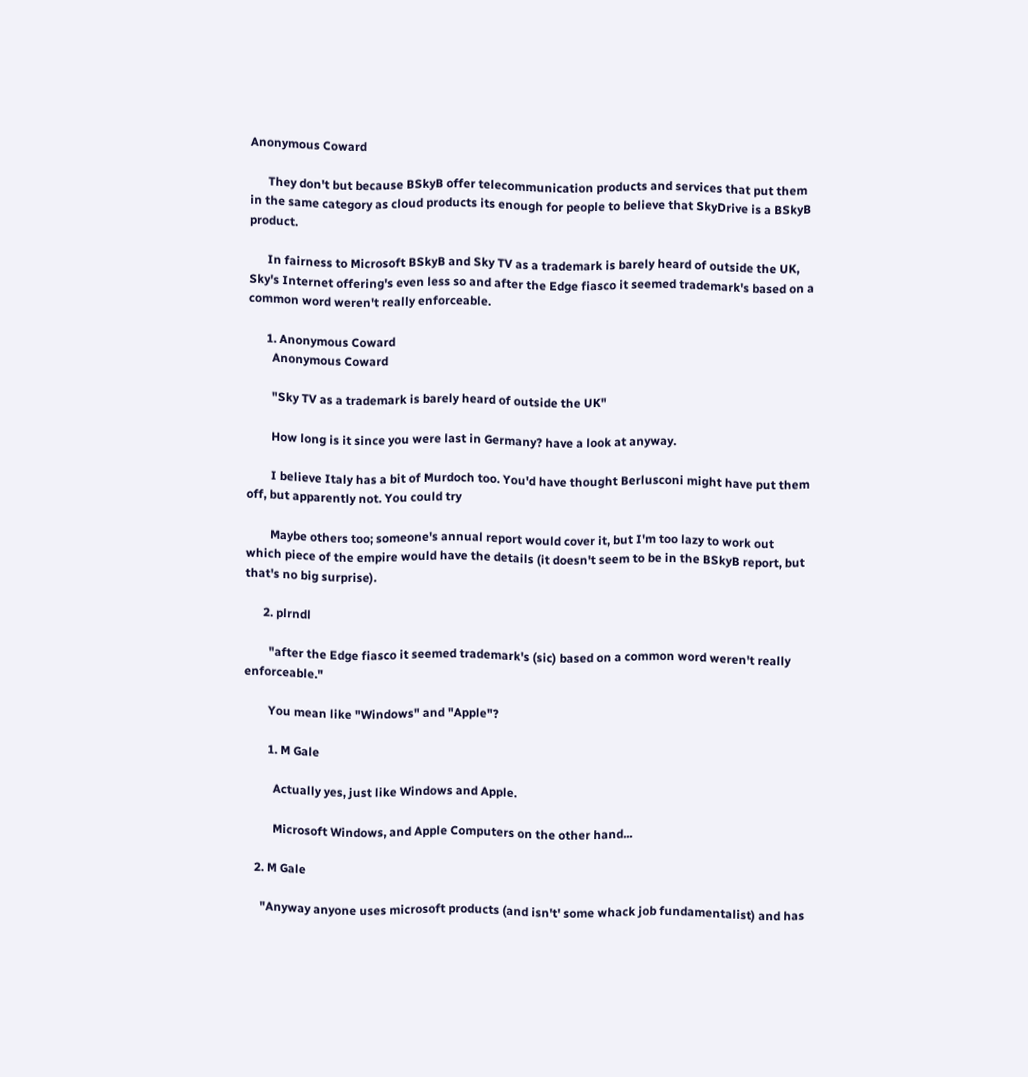Anonymous Coward

      They don't but because BSkyB offer telecommunication products and services that put them in the same category as cloud products its enough for people to believe that SkyDrive is a BSkyB product.

      In fairness to Microsoft BSkyB and Sky TV as a trademark is barely heard of outside the UK, Sky's Internet offering's even less so and after the Edge fiasco it seemed trademark's based on a common word weren't really enforceable.

      1. Anonymous Coward
        Anonymous Coward

        "Sky TV as a trademark is barely heard of outside the UK"

        How long is it since you were last in Germany? have a look at anyway.

        I believe Italy has a bit of Murdoch too. You'd have thought Berlusconi might have put them off, but apparently not. You could try

        Maybe others too; someone's annual report would cover it, but I'm too lazy to work out which piece of the empire would have the details (it doesn't seem to be in the BSkyB report, but that's no big surprise).

      2. plrndl

        "after the Edge fiasco it seemed trademark's (sic) based on a common word weren't really enforceable."

        You mean like "Windows" and "Apple"?

        1. M Gale

          Actually yes, just like Windows and Apple.

          Microsoft Windows, and Apple Computers on the other hand...

    2. M Gale

      "Anyway anyone uses microsoft products (and isn't' some whack job fundamentalist) and has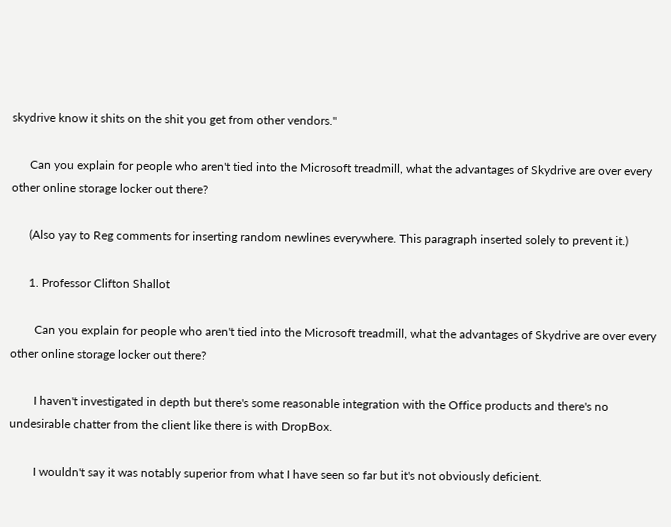skydrive know it shits on the shit you get from other vendors."

      Can you explain for people who aren't tied into the Microsoft treadmill, what the advantages of Skydrive are over every other online storage locker out there?

      (Also yay to Reg comments for inserting random newlines everywhere. This paragraph inserted solely to prevent it.)

      1. Professor Clifton Shallot

        Can you explain for people who aren't tied into the Microsoft treadmill, what the advantages of Skydrive are over every other online storage locker out there?

        I haven't investigated in depth but there's some reasonable integration with the Office products and there's no undesirable chatter from the client like there is with DropBox.

        I wouldn't say it was notably superior from what I have seen so far but it's not obviously deficient.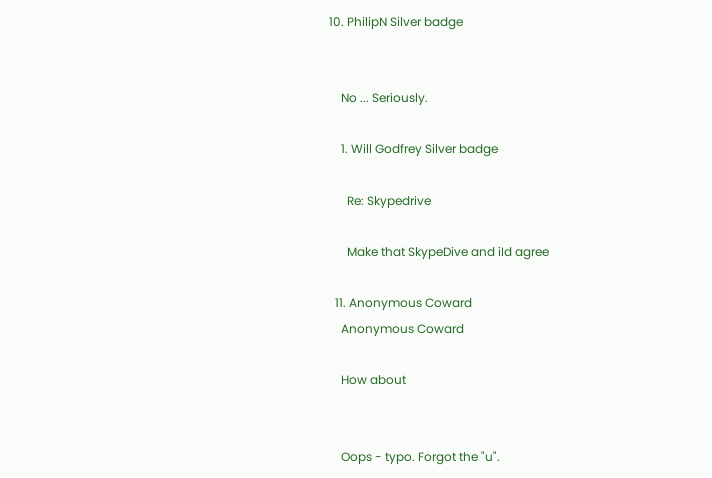10. PhilipN Silver badge


    No ... Seriously.

    1. Will Godfrey Silver badge

      Re: Skypedrive

      Make that SkypeDive and iId agree

  11. Anonymous Coward
    Anonymous Coward

    How about


    Oops - typo. Forgot the "u".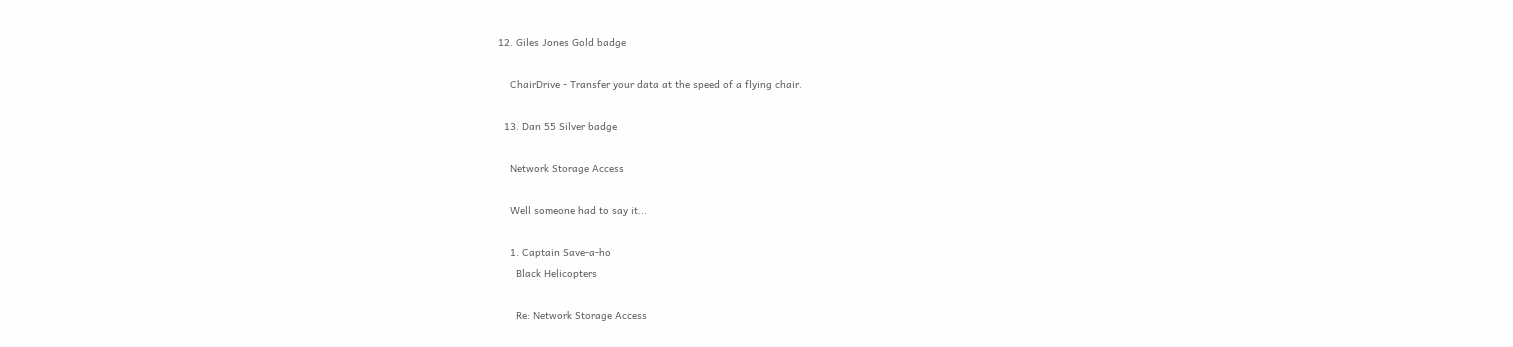12. Giles Jones Gold badge

    ChairDrive - Transfer your data at the speed of a flying chair.

  13. Dan 55 Silver badge

    Network Storage Access

    Well someone had to say it...

    1. Captain Save-a-ho
      Black Helicopters

      Re: Network Storage Access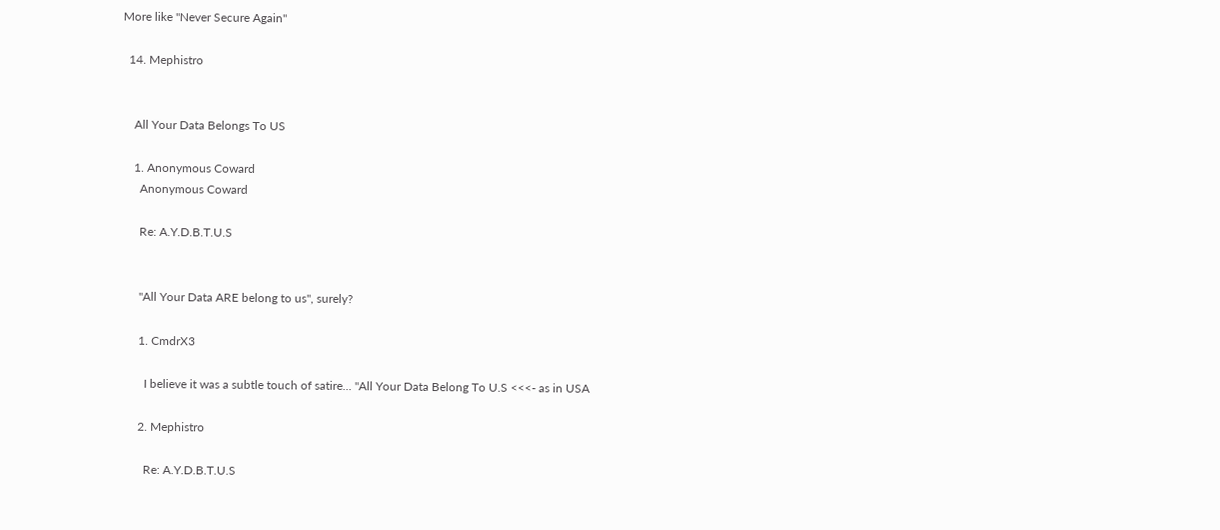More like "Never Secure Again"

  14. Mephistro


    All Your Data Belongs To US

    1. Anonymous Coward
      Anonymous Coward

      Re: A.Y.D.B.T.U.S


      "All Your Data ARE belong to us", surely?

      1. CmdrX3

        I believe it was a subtle touch of satire... "All Your Data Belong To U.S <<<- as in USA

      2. Mephistro

        Re: A.Y.D.B.T.U.S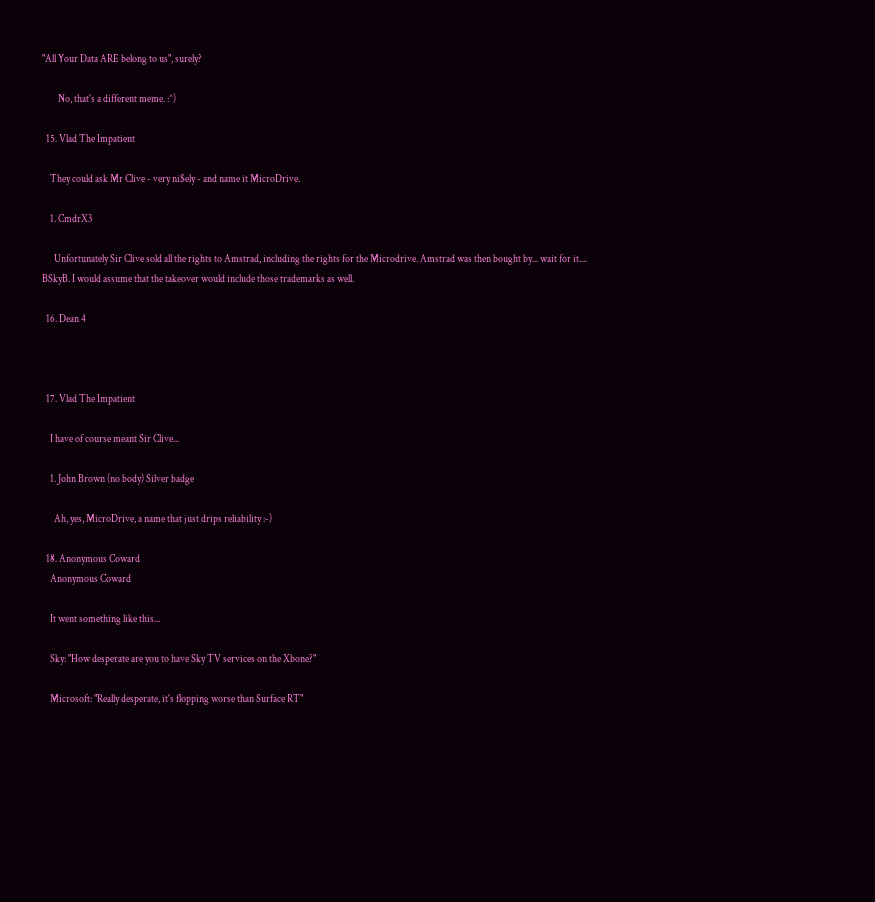"All Your Data ARE belong to us", surely?

        No, that's a different meme. :^)

  15. Vlad The Impatient

    They could ask Mr Clive - very ni$ely - and name it MicroDrive.

    1. CmdrX3

      Unfortunately Sir Clive sold all the rights to Amstrad, including the rights for the Microdrive. Amstrad was then bought by... wait for it.... BSkyB. I would assume that the takeover would include those trademarks as well.

  16. Dean 4



  17. Vlad The Impatient

    I have of course meant Sir Clive...

    1. John Brown (no body) Silver badge

      Ah, yes, MicroDrive, a name that just drips reliability :-)

  18. Anonymous Coward
    Anonymous Coward

    It went something like this...

    Sky: "How desperate are you to have Sky TV services on the Xbone?"

    Microsoft: "Really desperate, it's flopping worse than Surface RT"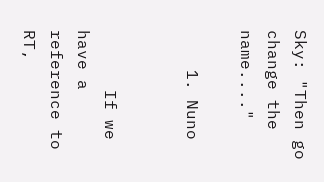Sky: "Then go change the name...."

    1. Nuno


      If we have a reference to RT,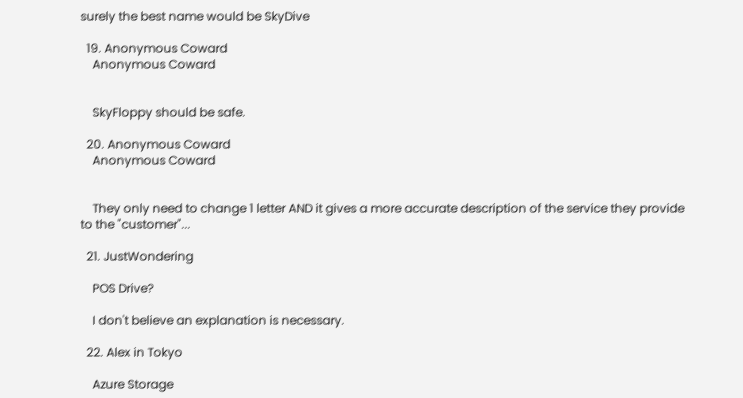surely the best name would be SkyDive

  19. Anonymous Coward
    Anonymous Coward


    SkyFloppy should be safe.

  20. Anonymous Coward
    Anonymous Coward


    They only need to change 1 letter AND it gives a more accurate description of the service they provide to the "customer"...

  21. JustWondering

    POS Drive?

    I don't believe an explanation is necessary.

  22. Alex in Tokyo

    Azure Storage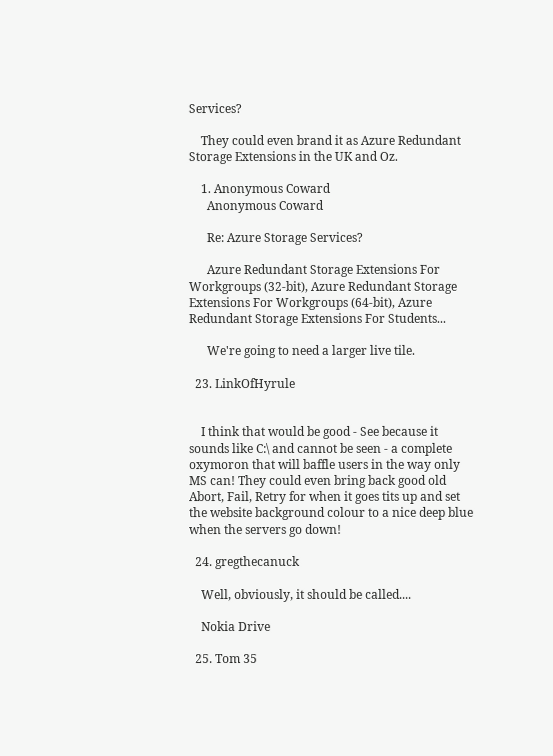Services?

    They could even brand it as Azure Redundant Storage Extensions in the UK and Oz.

    1. Anonymous Coward
      Anonymous Coward

      Re: Azure Storage Services?

      Azure Redundant Storage Extensions For Workgroups (32-bit), Azure Redundant Storage Extensions For Workgroups (64-bit), Azure Redundant Storage Extensions For Students...

      We're going to need a larger live tile.

  23. LinkOfHyrule


    I think that would be good - See because it sounds like C:\ and cannot be seen - a complete oxymoron that will baffle users in the way only MS can! They could even bring back good old Abort, Fail, Retry for when it goes tits up and set the website background colour to a nice deep blue when the servers go down!

  24. gregthecanuck

    Well, obviously, it should be called....

    Nokia Drive

  25. Tom 35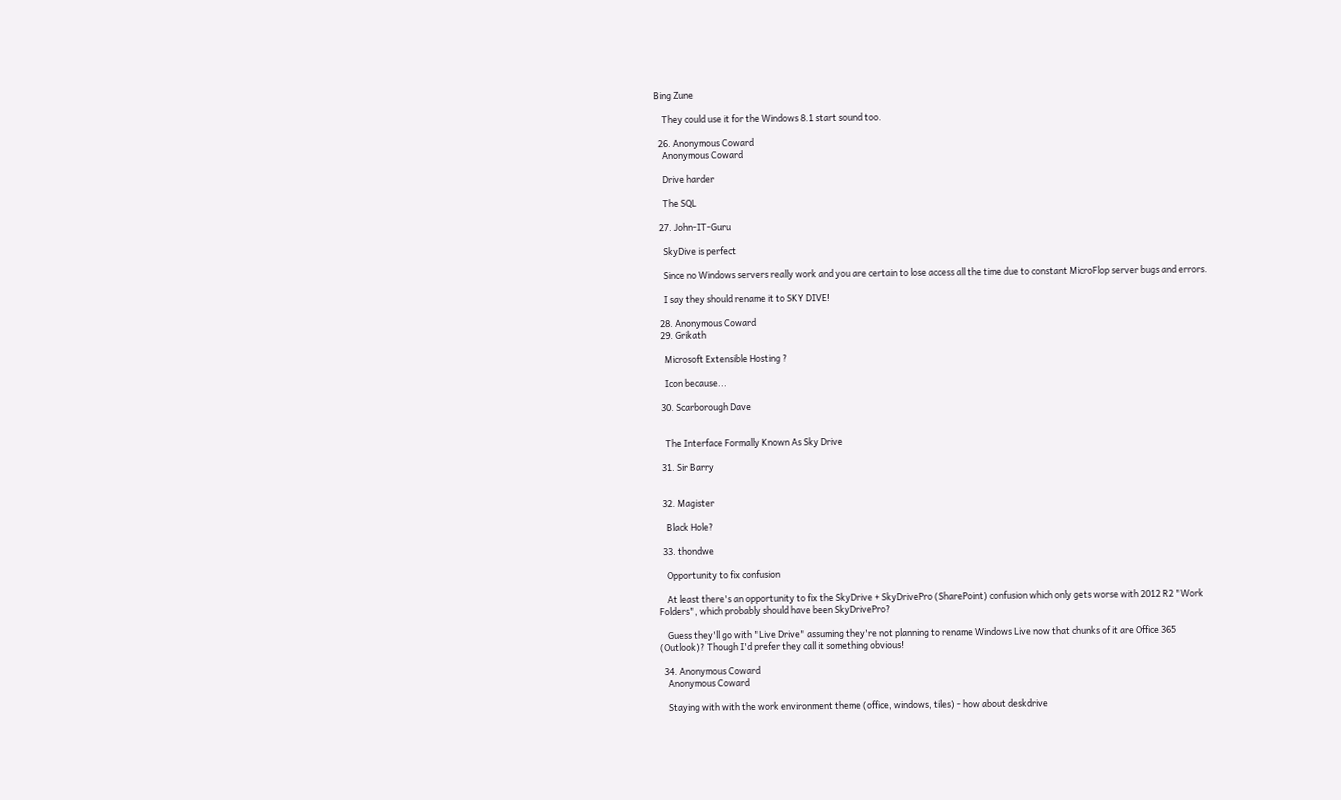Bing Zune

    They could use it for the Windows 8.1 start sound too.

  26. Anonymous Coward
    Anonymous Coward

    Drive harder

    The SQL

  27. John-IT-Guru

    SkyDive is perfect

    Since no Windows servers really work and you are certain to lose access all the time due to constant MicroFlop server bugs and errors.

    I say they should rename it to SKY DIVE!

  28. Anonymous Coward
  29. Grikath

    Microsoft Extensible Hosting ?

    Icon because...

  30. Scarborough Dave


    The Interface Formally Known As Sky Drive

  31. Sir Barry


  32. Magister

    Black Hole?

  33. thondwe

    Opportunity to fix confusion

    At least there's an opportunity to fix the SkyDrive + SkyDrivePro (SharePoint) confusion which only gets worse with 2012 R2 "Work Folders", which probably should have been SkyDrivePro?

    Guess they'll go with "Live Drive" assuming they're not planning to rename Windows Live now that chunks of it are Office 365 (Outlook)? Though I'd prefer they call it something obvious!

  34. Anonymous Coward
    Anonymous Coward

    Staying with with the work environment theme (office, windows, tiles) - how about deskdrive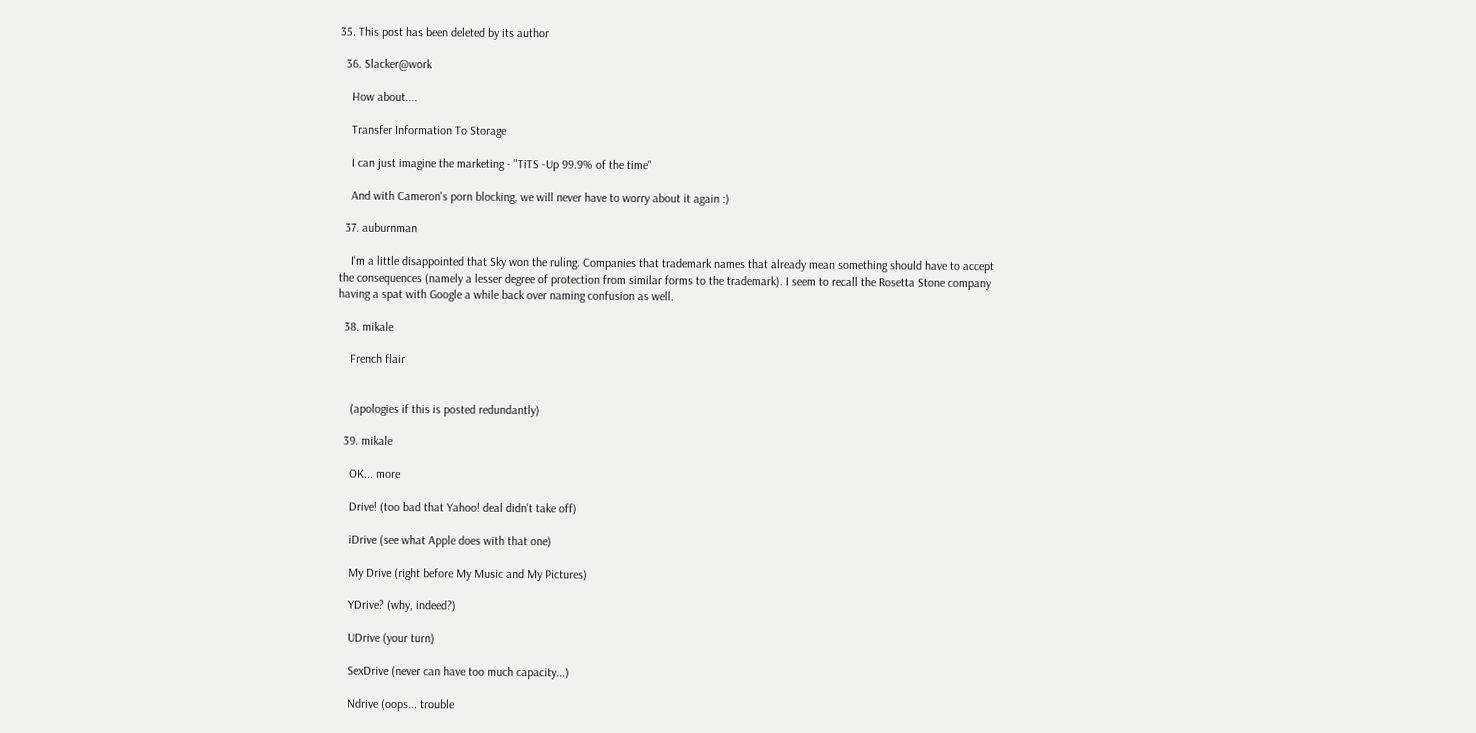35. This post has been deleted by its author

  36. Slacker@work

    How about....

    Transfer Information To Storage

    I can just imagine the marketing - "TiTS -Up 99.9% of the time"

    And with Cameron's porn blocking, we will never have to worry about it again :)

  37. auburnman

    I'm a little disappointed that Sky won the ruling. Companies that trademark names that already mean something should have to accept the consequences (namely a lesser degree of protection from similar forms to the trademark). I seem to recall the Rosetta Stone company having a spat with Google a while back over naming confusion as well.

  38. mikale

    French flair


    (apologies if this is posted redundantly)

  39. mikale

    OK... more

    Drive! (too bad that Yahoo! deal didn't take off)

    iDrive (see what Apple does with that one)

    My Drive (right before My Music and My Pictures)

    YDrive? (why, indeed?)

    UDrive (your turn)

    SexDrive (never can have too much capacity...)

    Ndrive (oops... trouble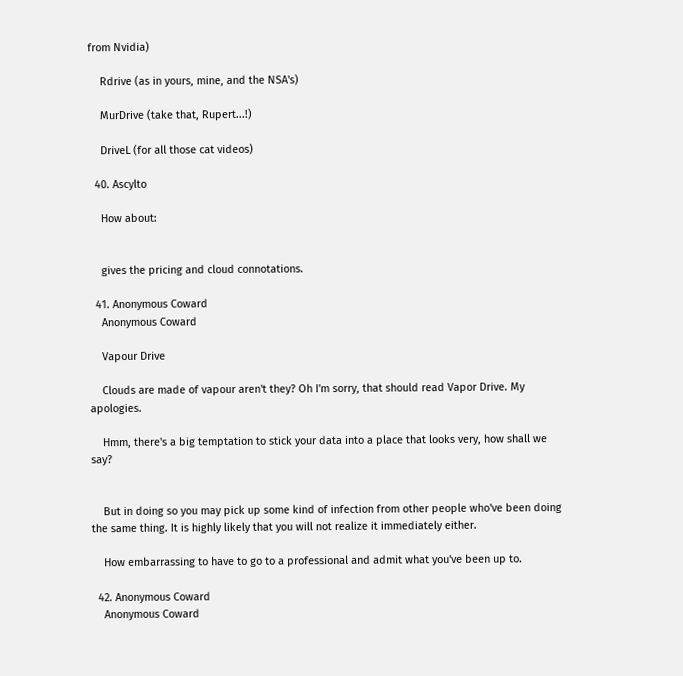from Nvidia)

    Rdrive (as in yours, mine, and the NSA's)

    MurDrive (take that, Rupert...!)

    DriveL (for all those cat videos)

  40. Ascylto

    How about:


    gives the pricing and cloud connotations.

  41. Anonymous Coward
    Anonymous Coward

    Vapour Drive

    Clouds are made of vapour aren't they? Oh I'm sorry, that should read Vapor Drive. My apologies.

    Hmm, there's a big temptation to stick your data into a place that looks very, how shall we say?


    But in doing so you may pick up some kind of infection from other people who've been doing the same thing. It is highly likely that you will not realize it immediately either.

    How embarrassing to have to go to a professional and admit what you've been up to.

  42. Anonymous Coward
    Anonymous Coward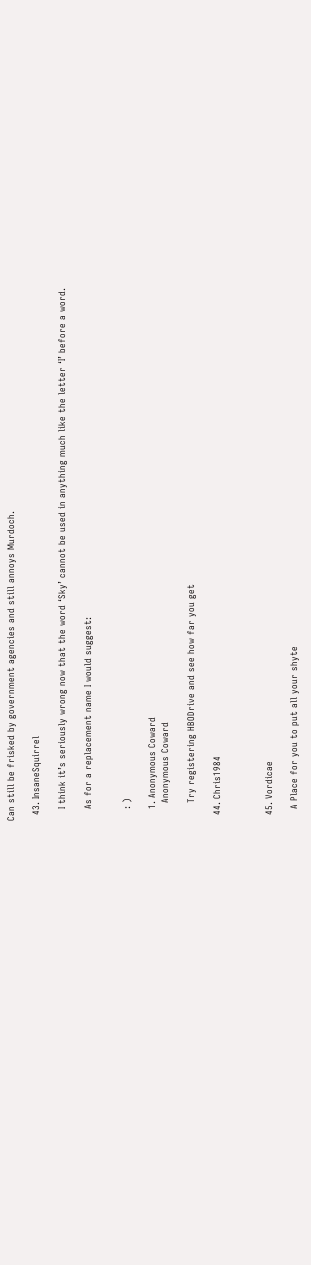Can still be frisked by government agencies and still annoys Murdoch.

  43. InsaneSquirrel

    I think it’s seriously wrong now that the word ‘Sky’ cannot be used in anything much like the letter ‘I’ before a word.

    As for a replacement name I would suggest:


    : )

    1. Anonymous Coward
      Anonymous Coward

      Try registering HBODrive and see how far you get

  44. Chris1984



  45. Vordicae

    A Place for you to put all your shyte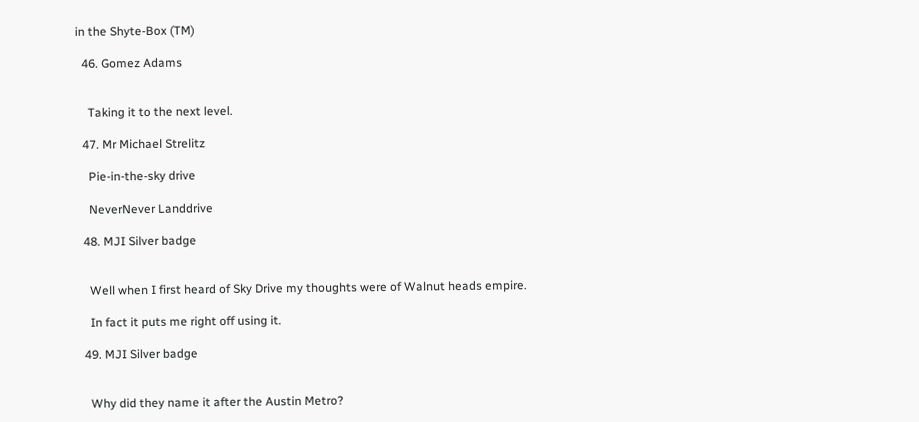in the Shyte-Box (TM)

  46. Gomez Adams


    Taking it to the next level.

  47. Mr Michael Strelitz

    Pie-in-the-sky drive

    NeverNever Landdrive

  48. MJI Silver badge


    Well when I first heard of Sky Drive my thoughts were of Walnut heads empire.

    In fact it puts me right off using it.

  49. MJI Silver badge


    Why did they name it after the Austin Metro?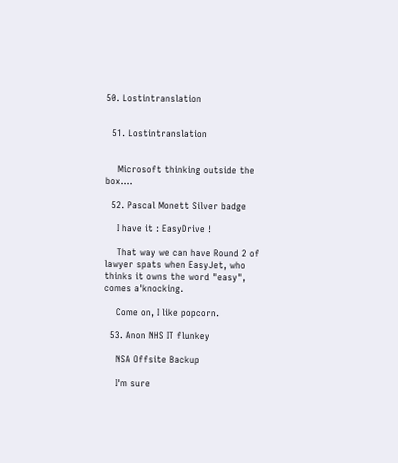50. Lostintranslation


  51. Lostintranslation


    Microsoft thinking outside the box....

  52. Pascal Monett Silver badge

    I have it : EasyDrive !

    That way we can have Round 2 of lawyer spats when EasyJet, who thinks it owns the word "easy", comes a'knocking.

    Come on, I like popcorn.

  53. Anon NHS IT flunkey

    NSA Offsite Backup

    I'm sure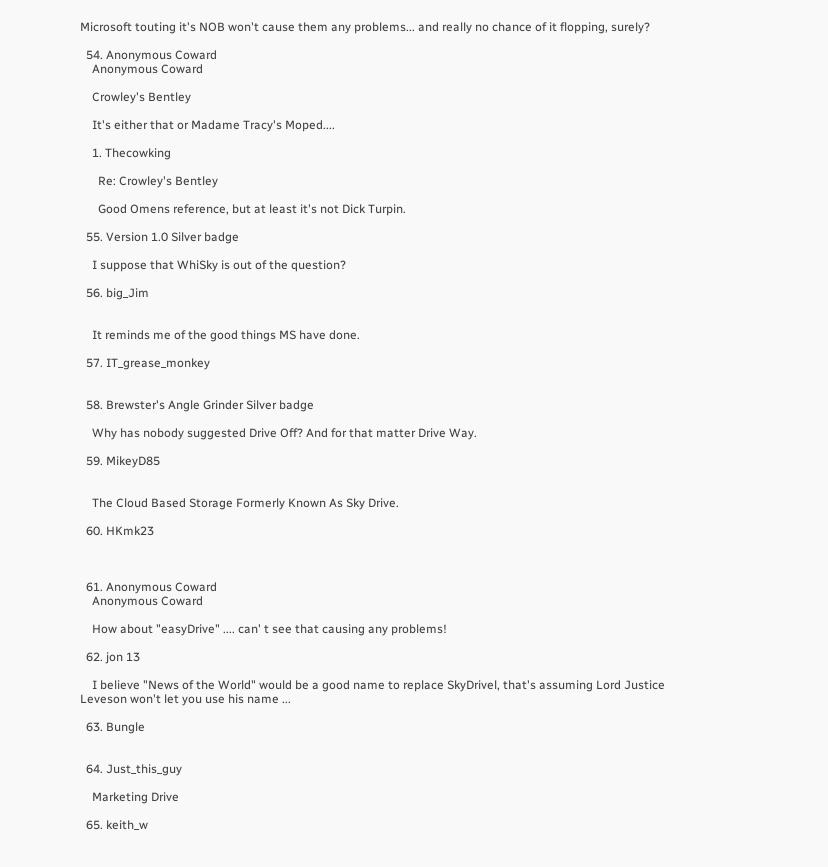Microsoft touting it's NOB won't cause them any problems... and really no chance of it flopping, surely?

  54. Anonymous Coward
    Anonymous Coward

    Crowley's Bentley

    It's either that or Madame Tracy's Moped....

    1. Thecowking

      Re: Crowley's Bentley

      Good Omens reference, but at least it's not Dick Turpin.

  55. Version 1.0 Silver badge

    I suppose that WhiSky is out of the question?

  56. big_Jim


    It reminds me of the good things MS have done.

  57. IT_grease_monkey


  58. Brewster's Angle Grinder Silver badge

    Why has nobody suggested Drive Off? And for that matter Drive Way.

  59. MikeyD85


    The Cloud Based Storage Formerly Known As Sky Drive.

  60. HKmk23



  61. Anonymous Coward
    Anonymous Coward

    How about "easyDrive" .... can' t see that causing any problems!

  62. jon 13

    I believe "News of the World" would be a good name to replace SkyDrivel, that's assuming Lord Justice Leveson won't let you use his name ...

  63. Bungle


  64. Just_this_guy

    Marketing Drive

  65. keith_w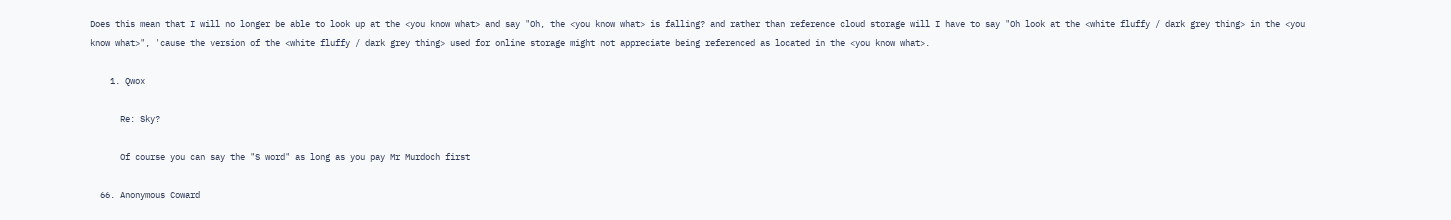Does this mean that I will no longer be able to look up at the <you know what> and say "Oh, the <you know what> is falling? and rather than reference cloud storage will I have to say "Oh look at the <white fluffy / dark grey thing> in the <you know what>", 'cause the version of the <white fluffy / dark grey thing> used for online storage might not appreciate being referenced as located in the <you know what>.

    1. Qwox

      Re: Sky?

      Of course you can say the "S word" as long as you pay Mr Murdoch first

  66. Anonymous Coward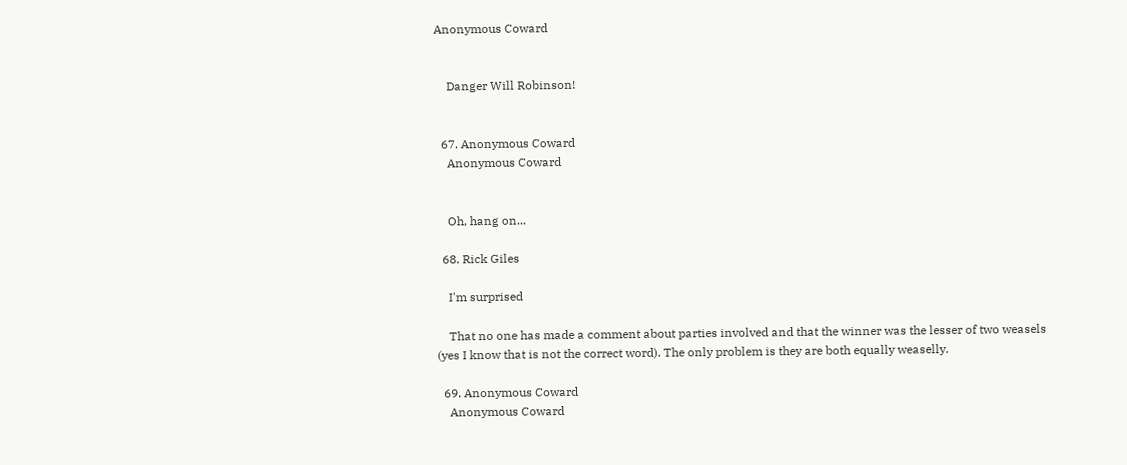Anonymous Coward


    Danger Will Robinson!


  67. Anonymous Coward
    Anonymous Coward


    Oh, hang on...

  68. Rick Giles

    I'm surprised

    That no one has made a comment about parties involved and that the winner was the lesser of two weasels (yes I know that is not the correct word). The only problem is they are both equally weaselly.

  69. Anonymous Coward
    Anonymous Coward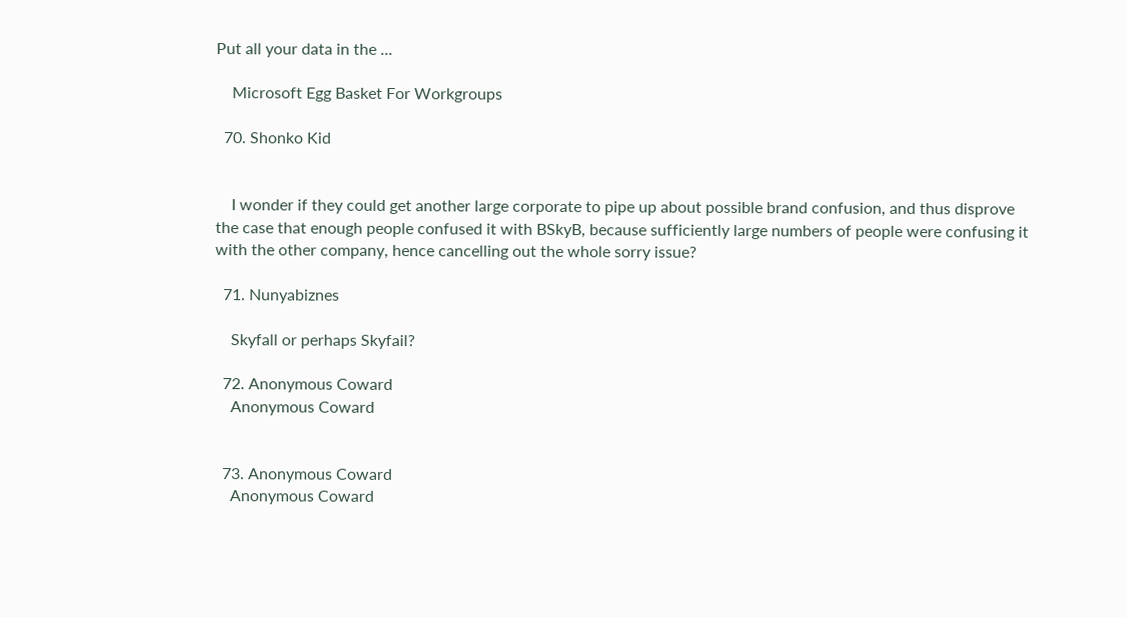Put all your data in the ...

    Microsoft Egg Basket For Workgroups

  70. Shonko Kid


    I wonder if they could get another large corporate to pipe up about possible brand confusion, and thus disprove the case that enough people confused it with BSkyB, because sufficiently large numbers of people were confusing it with the other company, hence cancelling out the whole sorry issue?

  71. Nunyabiznes

    Skyfall or perhaps Skyfail?

  72. Anonymous Coward
    Anonymous Coward


  73. Anonymous Coward
    Anonymous Coward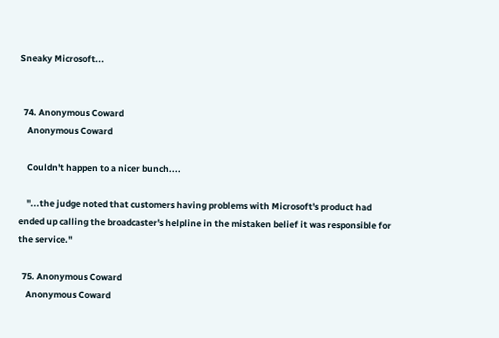Sneaky Microsoft...


  74. Anonymous Coward
    Anonymous Coward

    Couldn't happen to a nicer bunch....

    "...the judge noted that customers having problems with Microsoft's product had ended up calling the broadcaster's helpline in the mistaken belief it was responsible for the service."

  75. Anonymous Coward
    Anonymous Coward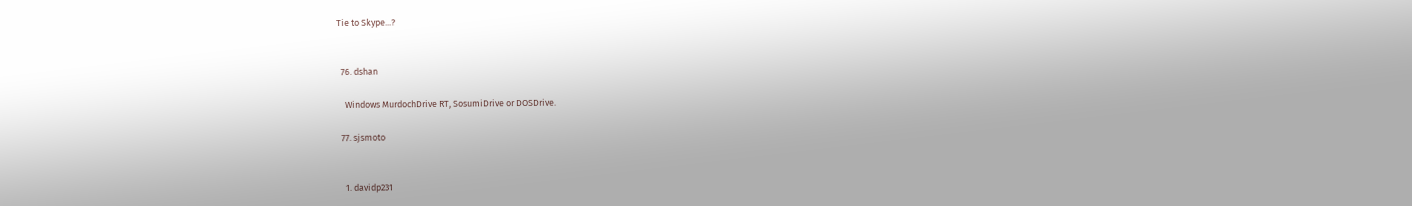Tie to Skype...?


  76. dshan

    Windows MurdochDrive RT, SosumiDrive or DOSDrive.

  77. sjsmoto


    1. davidp231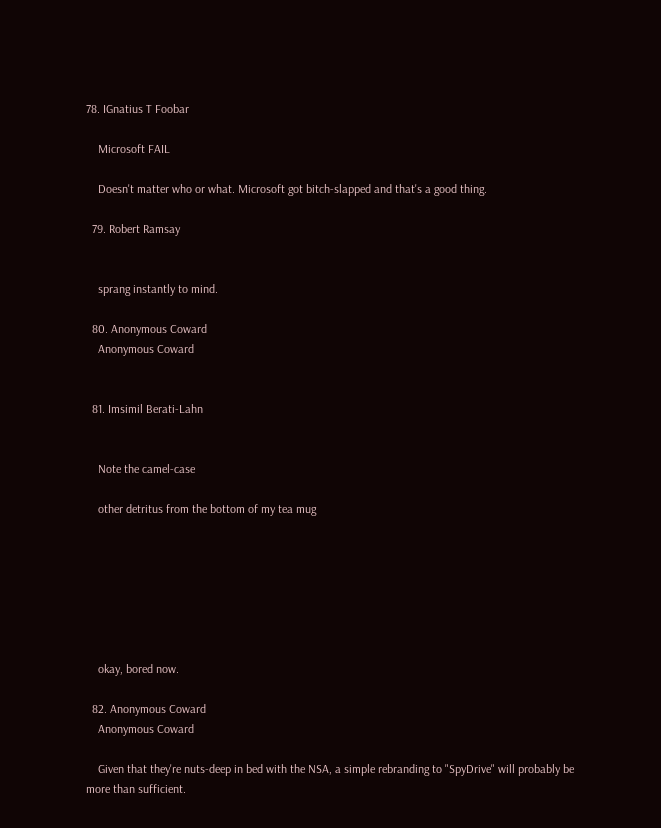78. IGnatius T Foobar

    Microsoft FAIL

    Doesn't matter who or what. Microsoft got bitch-slapped and that's a good thing.

  79. Robert Ramsay


    sprang instantly to mind.

  80. Anonymous Coward
    Anonymous Coward


  81. Imsimil Berati-Lahn


    Note the camel-case

    other detritus from the bottom of my tea mug







    okay, bored now.

  82. Anonymous Coward
    Anonymous Coward

    Given that they're nuts-deep in bed with the NSA, a simple rebranding to "SpyDrive" will probably be more than sufficient.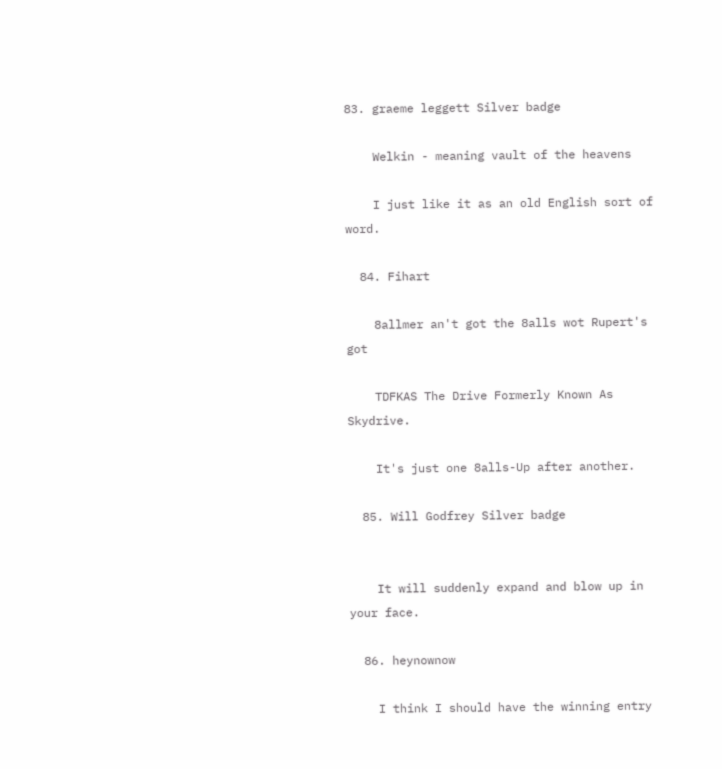83. graeme leggett Silver badge

    Welkin - meaning vault of the heavens

    I just like it as an old English sort of word.

  84. Fihart

    8allmer an't got the 8alls wot Rupert's got

    TDFKAS The Drive Formerly Known As Skydrive.

    It's just one 8alls-Up after another.

  85. Will Godfrey Silver badge


    It will suddenly expand and blow up in your face.

  86. heynownow

    I think I should have the winning entry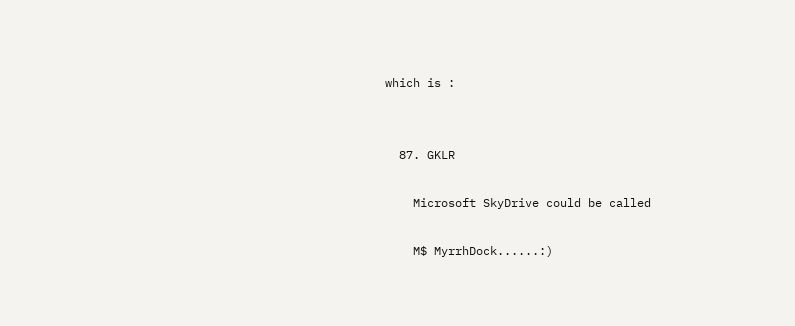which is :


  87. GKLR

    Microsoft SkyDrive could be called

    M$ MyrrhDock......:)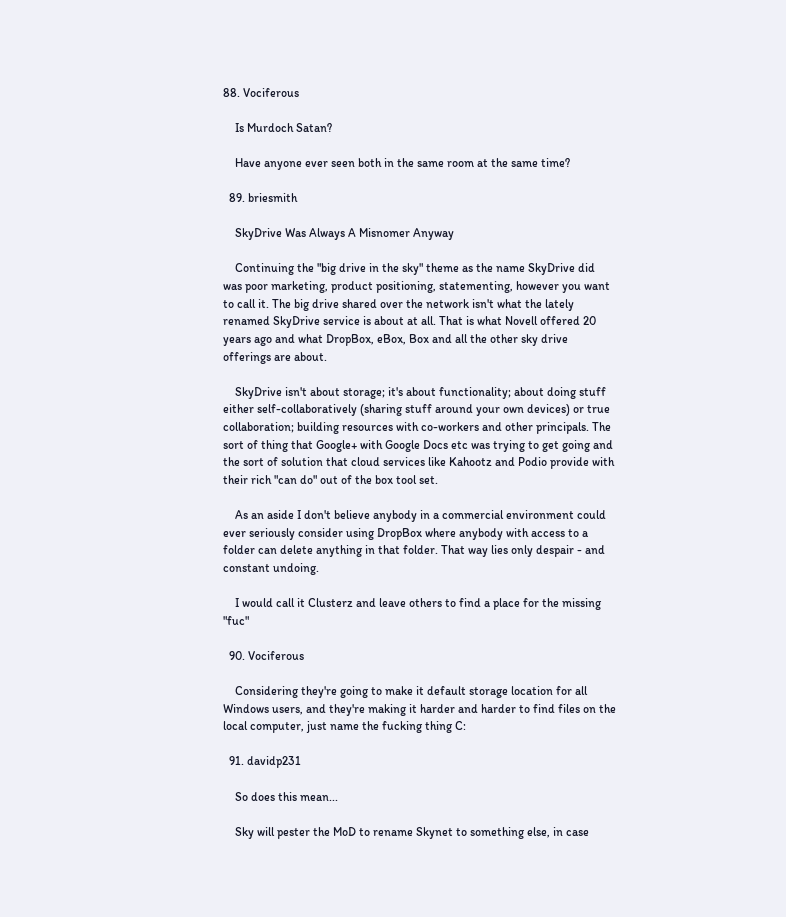88. Vociferous

    Is Murdoch Satan?

    Have anyone ever seen both in the same room at the same time?

  89. briesmith

    SkyDrive Was Always A Misnomer Anyway

    Continuing the "big drive in the sky" theme as the name SkyDrive did was poor marketing, product positioning, statementing, however you want to call it. The big drive shared over the network isn't what the lately renamed SkyDrive service is about at all. That is what Novell offered 20 years ago and what DropBox, eBox, Box and all the other sky drive offerings are about.

    SkyDrive isn't about storage; it's about functionality; about doing stuff either self-collaboratively (sharing stuff around your own devices) or true collaboration; building resources with co-workers and other principals. The sort of thing that Google+ with Google Docs etc was trying to get going and the sort of solution that cloud services like Kahootz and Podio provide with their rich "can do" out of the box tool set.

    As an aside I don't believe anybody in a commercial environment could ever seriously consider using DropBox where anybody with access to a folder can delete anything in that folder. That way lies only despair - and constant undoing.

    I would call it Clusterz and leave others to find a place for the missing "fuc"

  90. Vociferous

    Considering they're going to make it default storage location for all Windows users, and they're making it harder and harder to find files on the local computer, just name the fucking thing C:

  91. davidp231

    So does this mean...

    Sky will pester the MoD to rename Skynet to something else, in case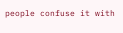people confuse it with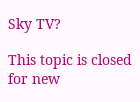Sky TV?

This topic is closed for new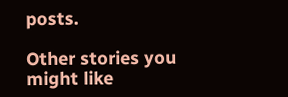posts.

Other stories you might like